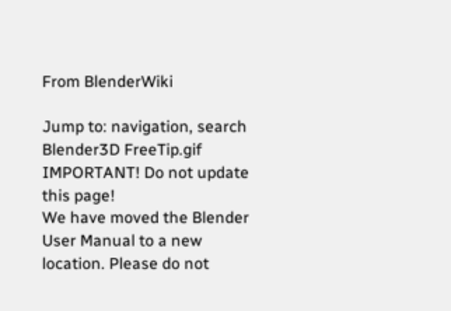From BlenderWiki

Jump to: navigation, search
Blender3D FreeTip.gif
IMPORTANT! Do not update this page!
We have moved the Blender User Manual to a new location. Please do not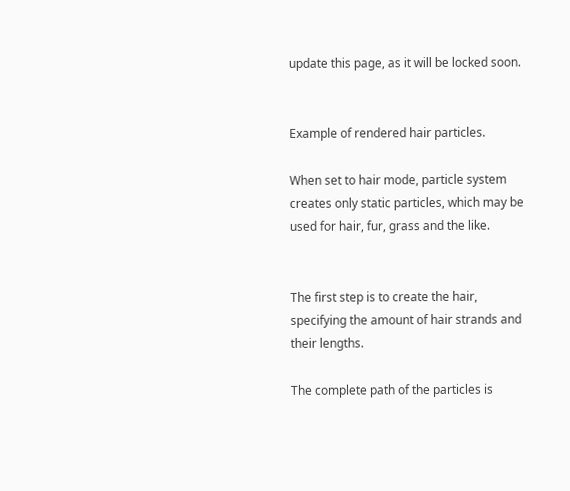update this page, as it will be locked soon.


Example of rendered hair particles.

When set to hair mode, particle system creates only static particles, which may be used for hair, fur, grass and the like.


The first step is to create the hair, specifying the amount of hair strands and their lengths.

The complete path of the particles is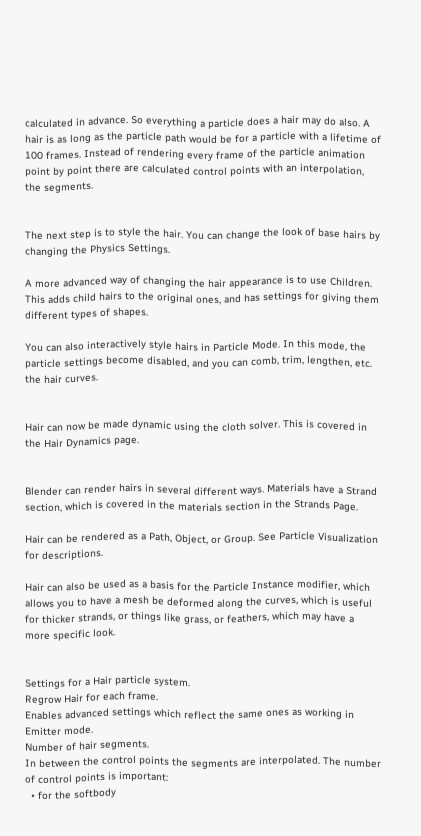calculated in advance. So everything a particle does a hair may do also. A hair is as long as the particle path would be for a particle with a lifetime of 100 frames. Instead of rendering every frame of the particle animation point by point there are calculated control points with an interpolation, the segments.


The next step is to style the hair. You can change the look of base hairs by changing the Physics Settings.

A more advanced way of changing the hair appearance is to use Children. This adds child hairs to the original ones, and has settings for giving them different types of shapes.

You can also interactively style hairs in Particle Mode. In this mode, the particle settings become disabled, and you can comb, trim, lengthen, etc. the hair curves.


Hair can now be made dynamic using the cloth solver. This is covered in the Hair Dynamics page.


Blender can render hairs in several different ways. Materials have a Strand section, which is covered in the materials section in the Strands Page.

Hair can be rendered as a Path, Object, or Group. See Particle Visualization for descriptions.

Hair can also be used as a basis for the Particle Instance modifier, which allows you to have a mesh be deformed along the curves, which is useful for thicker strands, or things like grass, or feathers, which may have a more specific look.


Settings for a Hair particle system.
Regrow Hair for each frame.
Enables advanced settings which reflect the same ones as working in Emitter mode.
Number of hair segments.
In between the control points the segments are interpolated. The number of control points is important:
  • for the softbody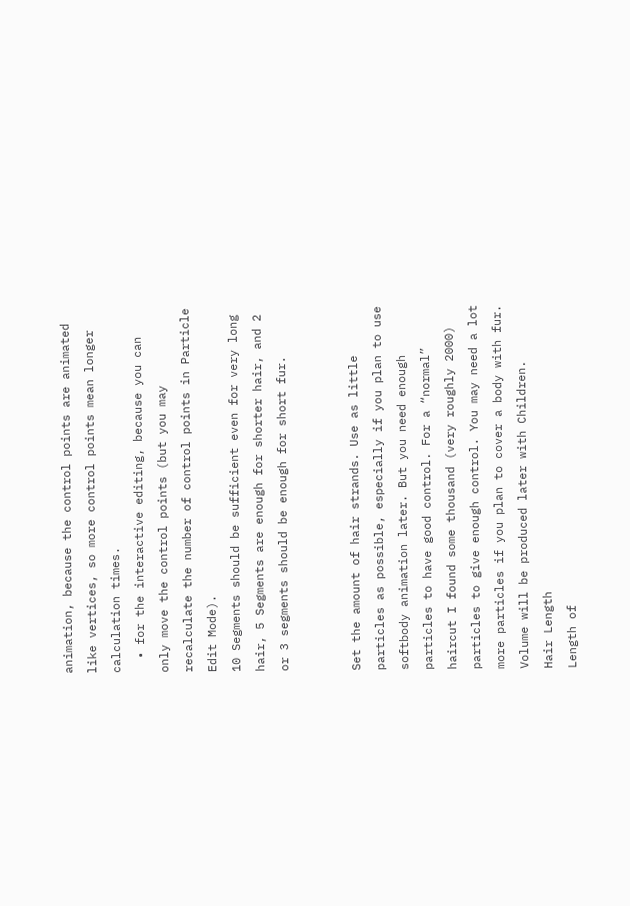animation, because the control points are animated like vertices, so more control points mean longer calculation times.
  • for the interactive editing, because you can only move the control points (but you may recalculate the number of control points in Particle Edit Mode).
10 Segments should be sufficient even for very long hair, 5 Segments are enough for shorter hair, and 2 or 3 segments should be enough for short fur.


Set the amount of hair strands. Use as little particles as possible, especially if you plan to use softbody animation later. But you need enough particles to have good control. For a “normal” haircut I found some thousand (very roughly 2000) particles to give enough control. You may need a lot more particles if you plan to cover a body with fur. Volume will be produced later with Children.
Hair Length
Length of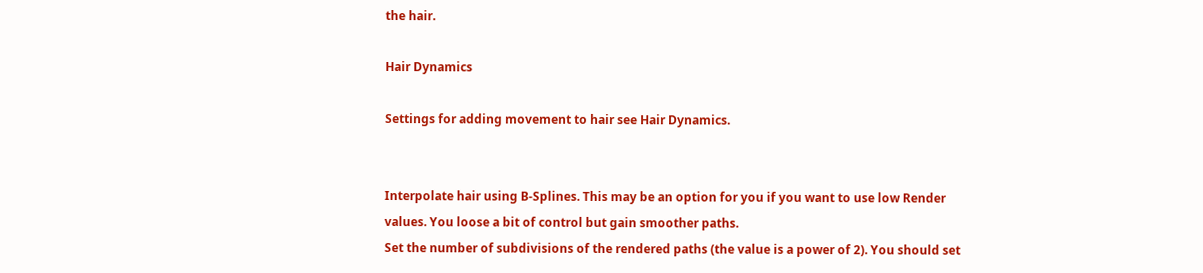the hair.

Hair Dynamics

Settings for adding movement to hair see Hair Dynamics.


Interpolate hair using B-Splines. This may be an option for you if you want to use low Render values. You loose a bit of control but gain smoother paths.
Set the number of subdivisions of the rendered paths (the value is a power of 2). You should set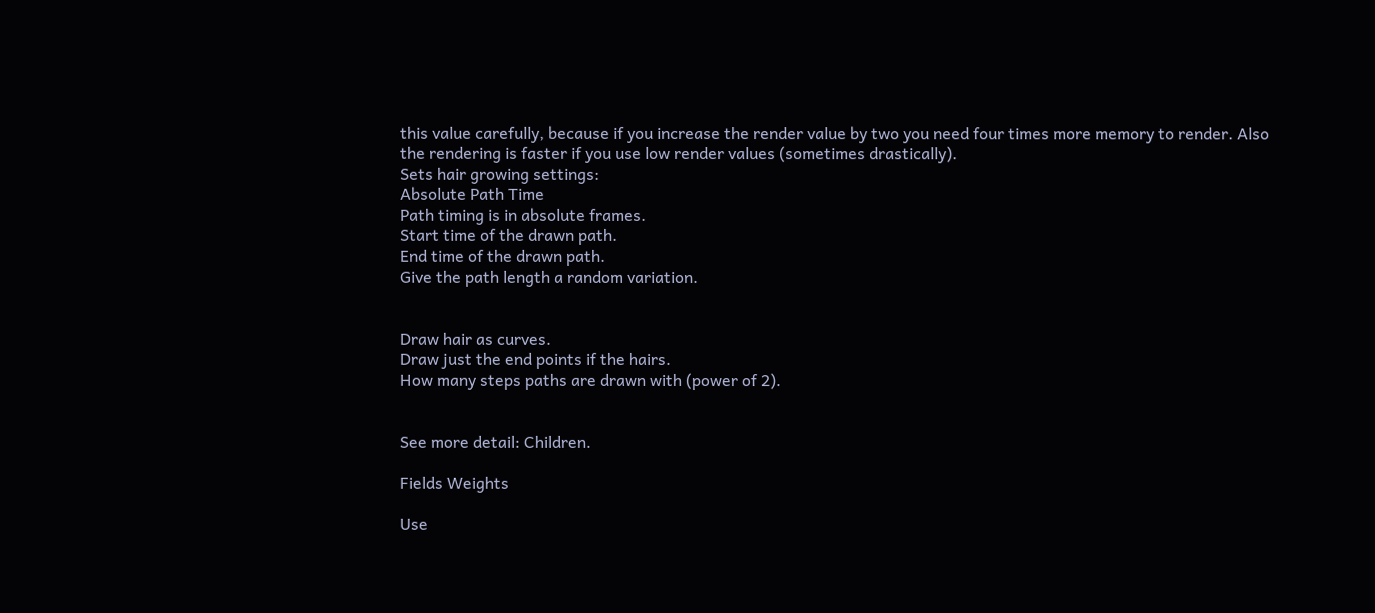this value carefully, because if you increase the render value by two you need four times more memory to render. Also the rendering is faster if you use low render values (sometimes drastically).
Sets hair growing settings:
Absolute Path Time
Path timing is in absolute frames.
Start time of the drawn path.
End time of the drawn path.
Give the path length a random variation.


Draw hair as curves.
Draw just the end points if the hairs.
How many steps paths are drawn with (power of 2).


See more detail: Children.

Fields Weights

Use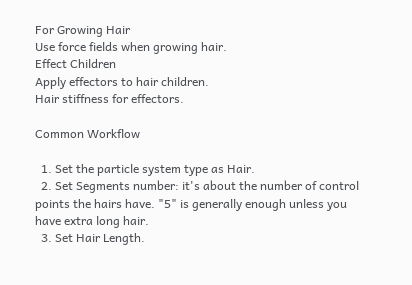For Growing Hair
Use force fields when growing hair.
Effect Children
Apply effectors to hair children.
Hair stiffness for effectors.

Common Workflow

  1. Set the particle system type as Hair.
  2. Set Segments number: it's about the number of control points the hairs have. "5" is generally enough unless you have extra long hair.
  3. Set Hair Length.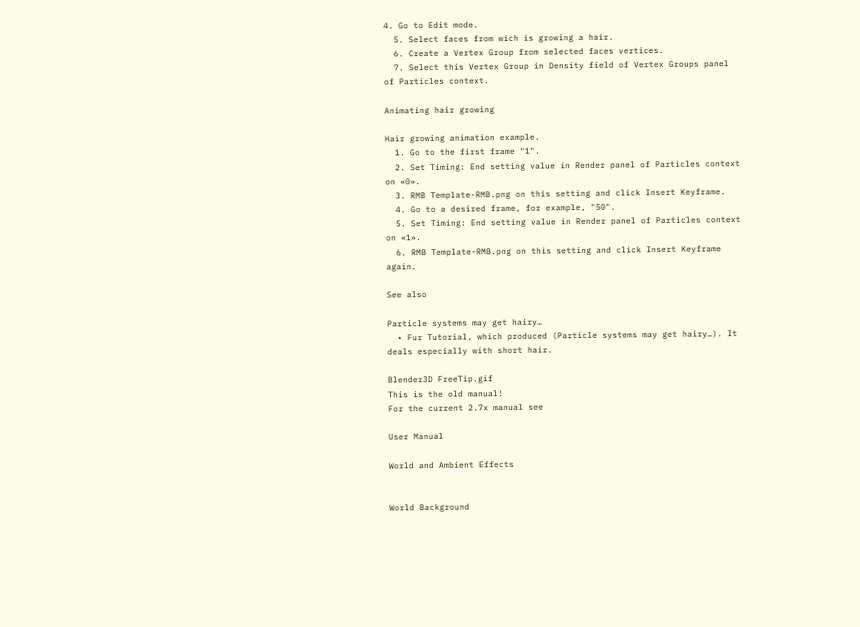4. Go to Edit mode.
  5. Select faces from wich is growing a hair.
  6. Create a Vertex Group from selected faces vertices.
  7. Select this Vertex Group in Density field of Vertex Groups panel of Particles context.

Animating hair growing

Hair growing animation example.
  1. Go to the first frame "1".
  2. Set Timing: End setting value in Render panel of Particles context on «0».
  3. RMB Template-RMB.png on this setting and click Insert Keyframe.
  4. Go to a desired frame, for example, "50".
  5. Set Timing: End setting value in Render panel of Particles context on «1».
  6. RMB Template-RMB.png on this setting and click Insert Keyframe again.

See also

Particle systems may get hairy…
  • Fur Tutorial, which produced (Particle systems may get hairy…). It deals especially with short hair.

Blender3D FreeTip.gif
This is the old manual!
For the current 2.7x manual see

User Manual

World and Ambient Effects


World Background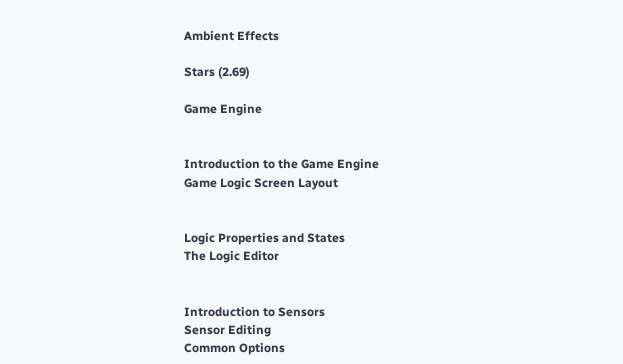Ambient Effects

Stars (2.69)

Game Engine


Introduction to the Game Engine
Game Logic Screen Layout


Logic Properties and States
The Logic Editor


Introduction to Sensors
Sensor Editing
Common Options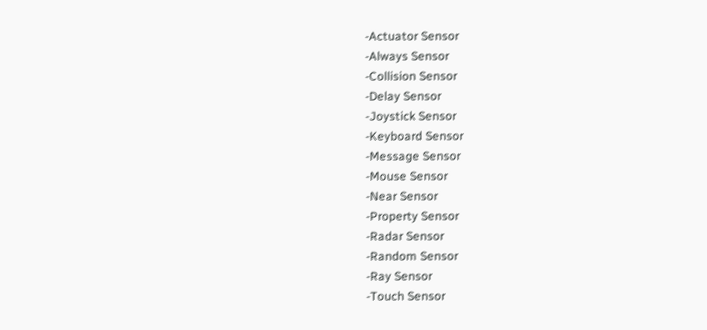-Actuator Sensor
-Always Sensor
-Collision Sensor
-Delay Sensor
-Joystick Sensor
-Keyboard Sensor
-Message Sensor
-Mouse Sensor
-Near Sensor
-Property Sensor
-Radar Sensor
-Random Sensor
-Ray Sensor
-Touch Sensor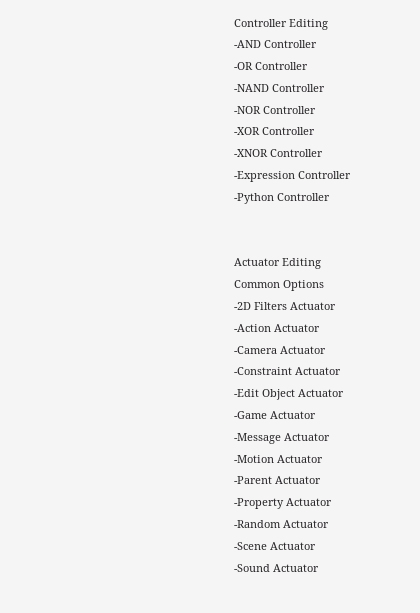Controller Editing
-AND Controller
-OR Controller
-NAND Controller
-NOR Controller
-XOR Controller
-XNOR Controller
-Expression Controller
-Python Controller


Actuator Editing
Common Options
-2D Filters Actuator
-Action Actuator
-Camera Actuator
-Constraint Actuator
-Edit Object Actuator
-Game Actuator
-Message Actuator
-Motion Actuator
-Parent Actuator
-Property Actuator
-Random Actuator
-Scene Actuator
-Sound Actuator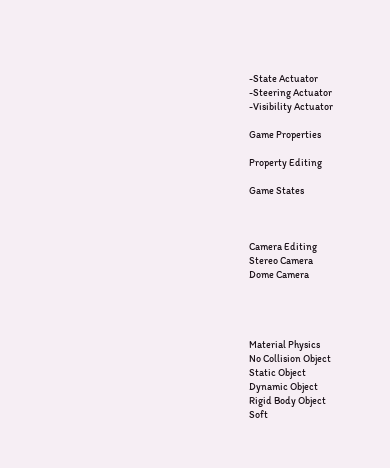-State Actuator
-Steering Actuator
-Visibility Actuator

Game Properties

Property Editing

Game States



Camera Editing
Stereo Camera
Dome Camera




Material Physics
No Collision Object
Static Object
Dynamic Object
Rigid Body Object
Soft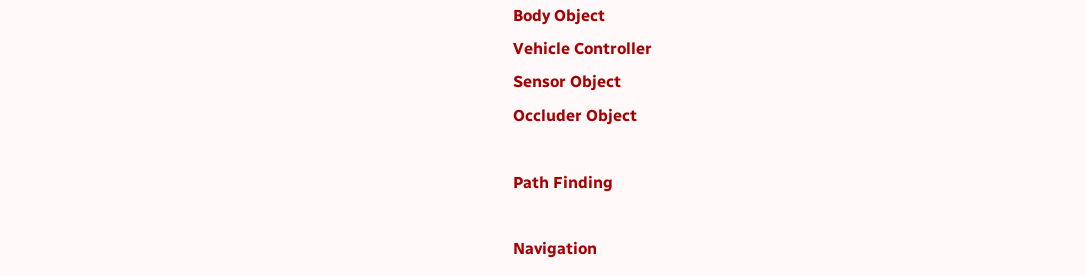Body Object
Vehicle Controller
Sensor Object
Occluder Object

Path Finding

Navigation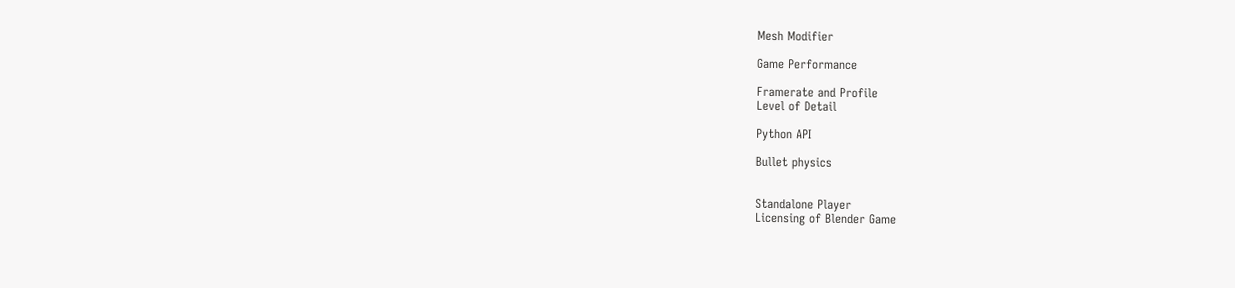Mesh Modifier

Game Performance

Framerate and Profile
Level of Detail

Python API

Bullet physics


Standalone Player
Licensing of Blender Game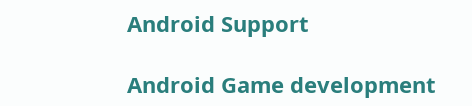Android Support

Android Game development